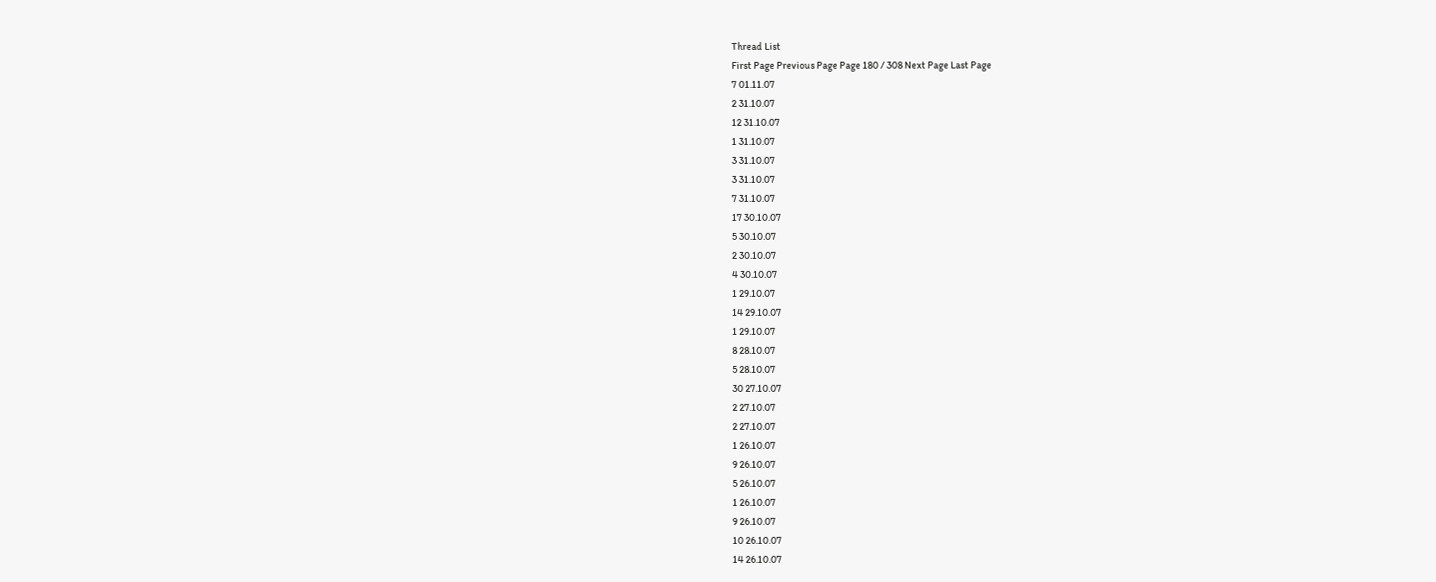Thread List
First Page Previous Page Page 180 / 308 Next Page Last Page
7 01.11.07
2 31.10.07
12 31.10.07
1 31.10.07
3 31.10.07
3 31.10.07
7 31.10.07
17 30.10.07
5 30.10.07
2 30.10.07
4 30.10.07
1 29.10.07
14 29.10.07
1 29.10.07
8 28.10.07
5 28.10.07
30 27.10.07
2 27.10.07
2 27.10.07
1 26.10.07
9 26.10.07
5 26.10.07
1 26.10.07
9 26.10.07
10 26.10.07
14 26.10.07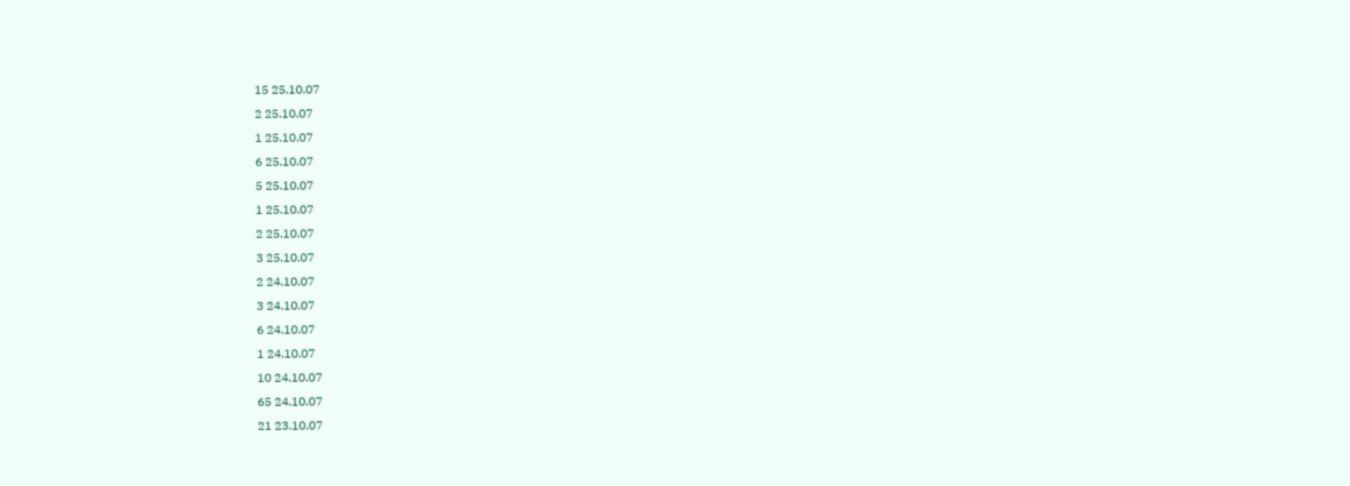15 25.10.07
2 25.10.07
1 25.10.07
6 25.10.07
5 25.10.07
1 25.10.07
2 25.10.07
3 25.10.07
2 24.10.07
3 24.10.07
6 24.10.07
1 24.10.07
10 24.10.07
65 24.10.07
21 23.10.07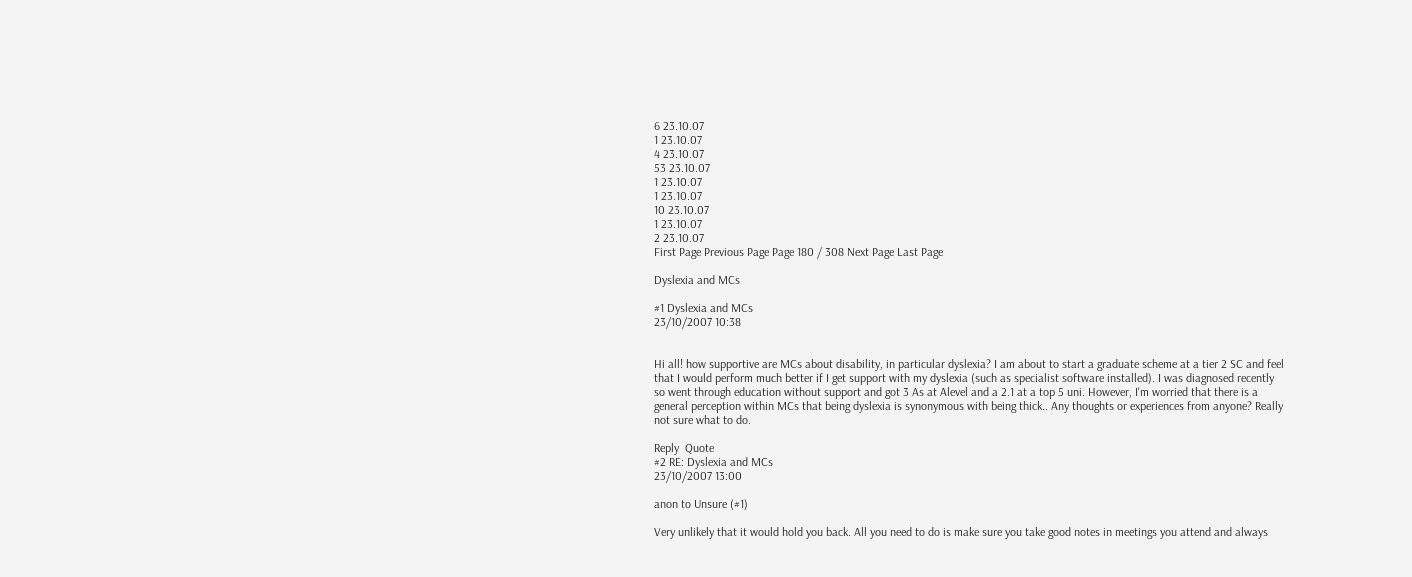6 23.10.07
1 23.10.07
4 23.10.07
53 23.10.07
1 23.10.07
1 23.10.07
10 23.10.07
1 23.10.07
2 23.10.07
First Page Previous Page Page 180 / 308 Next Page Last Page

Dyslexia and MCs

#1 Dyslexia and MCs
23/10/2007 10:38


Hi all! how supportive are MCs about disability, in particular dyslexia? I am about to start a graduate scheme at a tier 2 SC and feel that I would perform much better if I get support with my dyslexia (such as specialist software installed). I was diagnosed recently so went through education without support and got 3 As at Alevel and a 2.1 at a top 5 uni. However, I'm worried that there is a general perception within MCs that being dyslexia is synonymous with being thick.. Any thoughts or experiences from anyone? Really not sure what to do.

Reply  Quote
#2 RE: Dyslexia and MCs
23/10/2007 13:00

anon to Unsure (#1)

Very unlikely that it would hold you back. All you need to do is make sure you take good notes in meetings you attend and always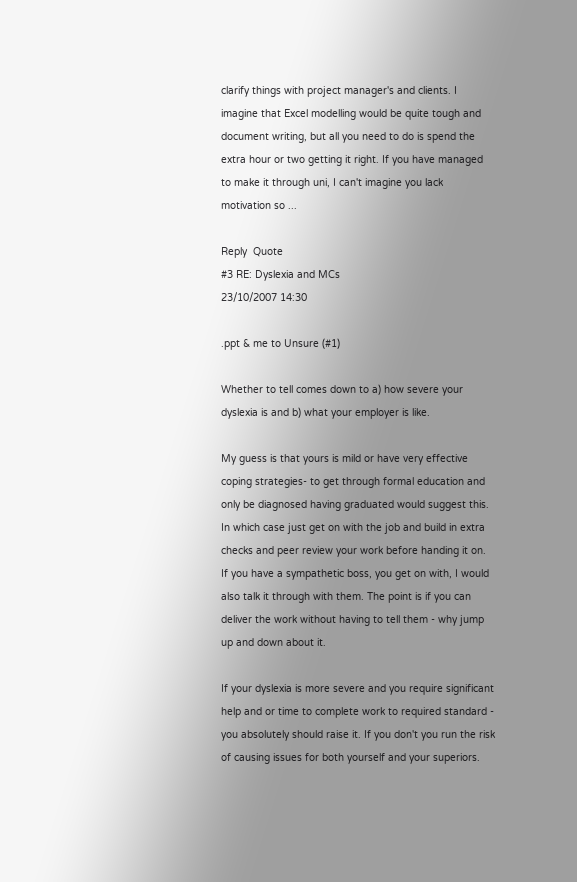clarify things with project manager's and clients. I imagine that Excel modelling would be quite tough and document writing, but all you need to do is spend the extra hour or two getting it right. If you have managed to make it through uni, I can't imagine you lack motivation so ...

Reply  Quote
#3 RE: Dyslexia and MCs
23/10/2007 14:30

.ppt & me to Unsure (#1)

Whether to tell comes down to a) how severe your dyslexia is and b) what your employer is like.

My guess is that yours is mild or have very effective coping strategies- to get through formal education and only be diagnosed having graduated would suggest this. In which case just get on with the job and build in extra checks and peer review your work before handing it on. If you have a sympathetic boss, you get on with, I would also talk it through with them. The point is if you can deliver the work without having to tell them - why jump up and down about it.

If your dyslexia is more severe and you require significant help and or time to complete work to required standard - you absolutely should raise it. If you don't you run the risk of causing issues for both yourself and your superiors.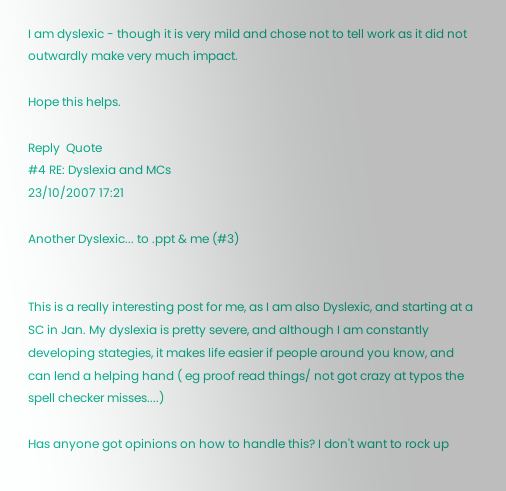I am dyslexic - though it is very mild and chose not to tell work as it did not outwardly make very much impact.

Hope this helps.

Reply  Quote
#4 RE: Dyslexia and MCs
23/10/2007 17:21

Another Dyslexic... to .ppt & me (#3)


This is a really interesting post for me, as I am also Dyslexic, and starting at a SC in Jan. My dyslexia is pretty severe, and although I am constantly developing stategies, it makes life easier if people around you know, and can lend a helping hand ( eg proof read things/ not got crazy at typos the spell checker misses....)

Has anyone got opinions on how to handle this? I don't want to rock up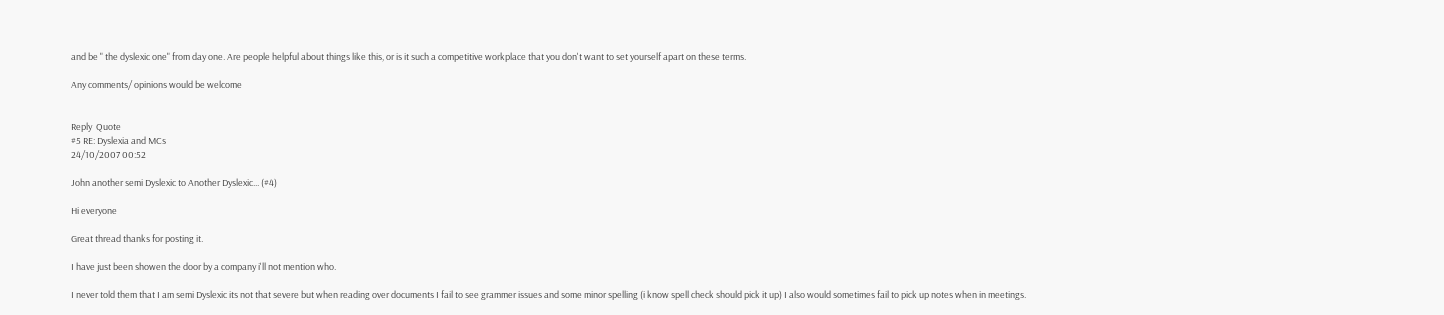and be " the dyslexic one" from day one. Are people helpful about things like this, or is it such a competitive workplace that you don't want to set yourself apart on these terms.

Any comments/ opinions would be welcome


Reply  Quote
#5 RE: Dyslexia and MCs
24/10/2007 00:52

John another semi Dyslexic to Another Dyslexic... (#4)

Hi everyone

Great thread thanks for posting it.

I have just been showen the door by a company i'll not mention who.

I never told them that I am semi Dyslexic its not that severe but when reading over documents I fail to see grammer issues and some minor spelling (i know spell check should pick it up) I also would sometimes fail to pick up notes when in meetings.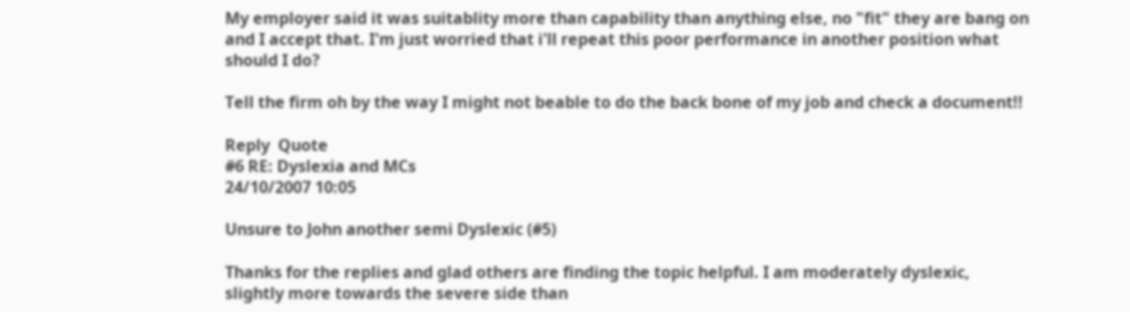My employer said it was suitablity more than capability than anything else, no "fit" they are bang on and I accept that. I'm just worried that i'll repeat this poor performance in another position what should I do?

Tell the firm oh by the way I might not beable to do the back bone of my job and check a document!!

Reply  Quote
#6 RE: Dyslexia and MCs
24/10/2007 10:05

Unsure to John another semi Dyslexic (#5)

Thanks for the replies and glad others are finding the topic helpful. I am moderately dyslexic, slightly more towards the severe side than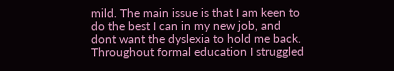mild. The main issue is that I am keen to do the best I can in my new job, and dont want the dyslexia to hold me back. Throughout formal education I struggled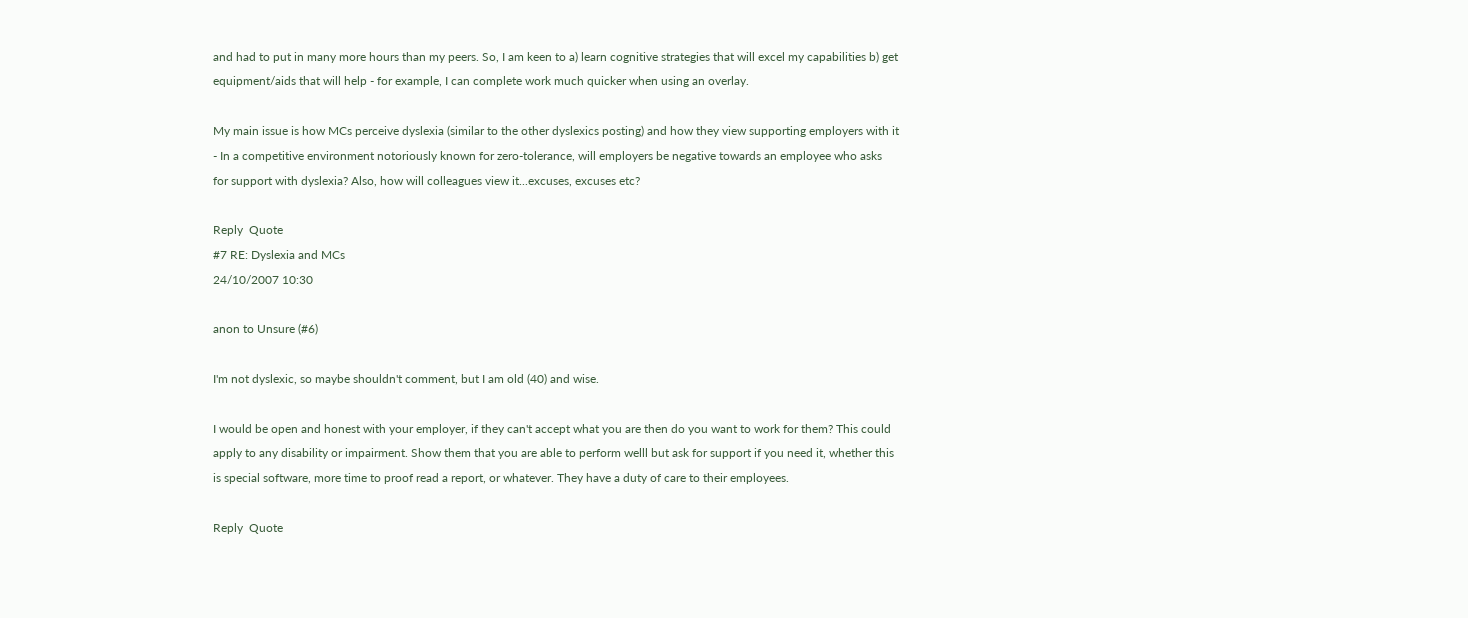and had to put in many more hours than my peers. So, I am keen to a) learn cognitive strategies that will excel my capabilities b) get equipment/aids that will help - for example, I can complete work much quicker when using an overlay.

My main issue is how MCs perceive dyslexia (similar to the other dyslexics posting) and how they view supporting employers with it - In a competitive environment notoriously known for zero-tolerance, will employers be negative towards an employee who asks for support with dyslexia? Also, how will colleagues view it...excuses, excuses etc?

Reply  Quote
#7 RE: Dyslexia and MCs
24/10/2007 10:30

anon to Unsure (#6)

I'm not dyslexic, so maybe shouldn't comment, but I am old (40) and wise.

I would be open and honest with your employer, if they can't accept what you are then do you want to work for them? This could apply to any disability or impairment. Show them that you are able to perform welll but ask for support if you need it, whether this is special software, more time to proof read a report, or whatever. They have a duty of care to their employees.

Reply  Quote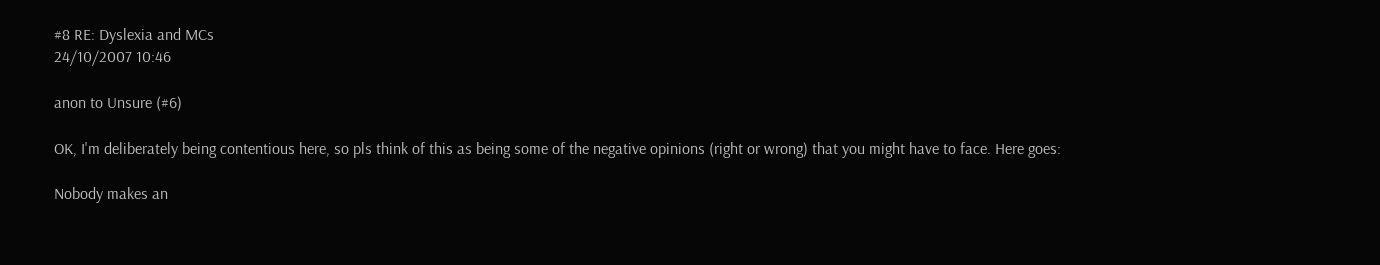#8 RE: Dyslexia and MCs
24/10/2007 10:46

anon to Unsure (#6)

OK, I'm deliberately being contentious here, so pls think of this as being some of the negative opinions (right or wrong) that you might have to face. Here goes:

Nobody makes an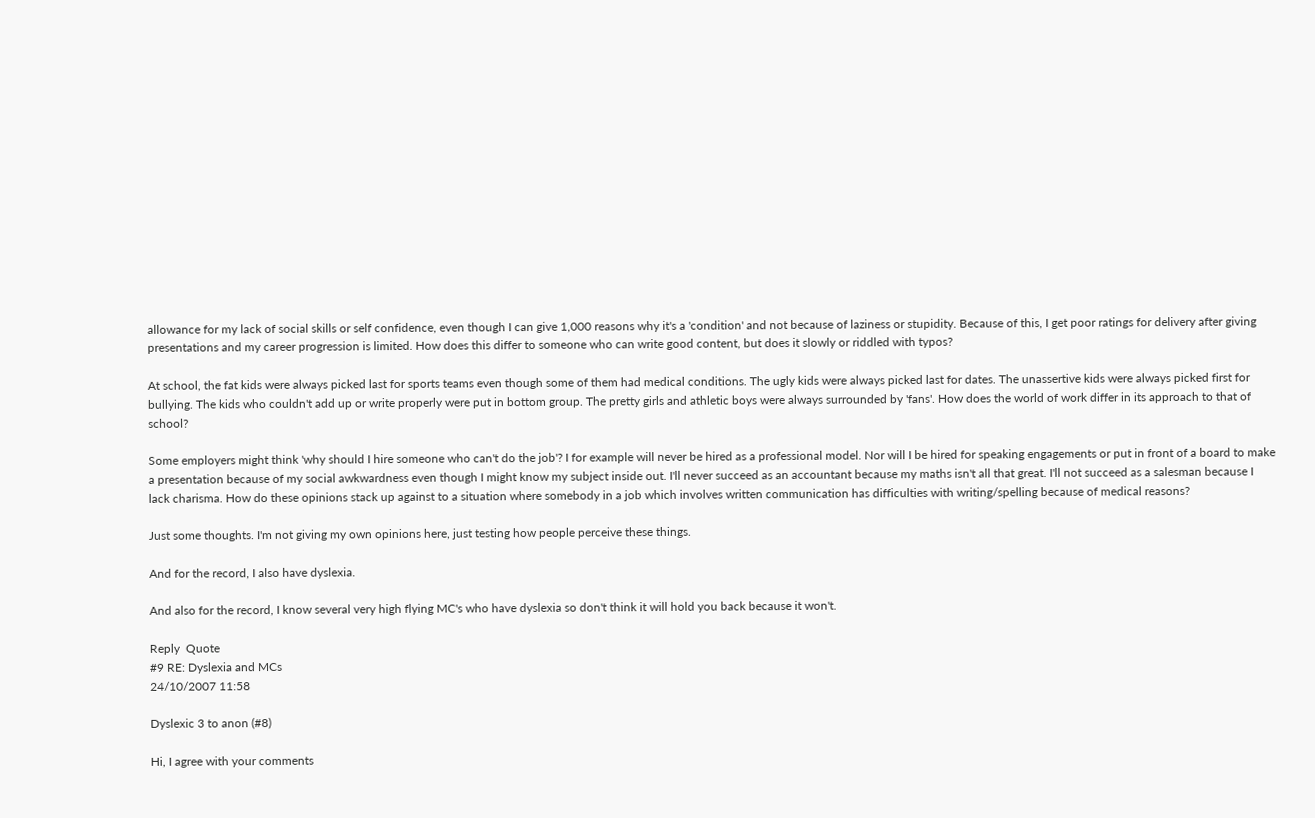allowance for my lack of social skills or self confidence, even though I can give 1,000 reasons why it's a 'condition' and not because of laziness or stupidity. Because of this, I get poor ratings for delivery after giving presentations and my career progression is limited. How does this differ to someone who can write good content, but does it slowly or riddled with typos?

At school, the fat kids were always picked last for sports teams even though some of them had medical conditions. The ugly kids were always picked last for dates. The unassertive kids were always picked first for bullying. The kids who couldn't add up or write properly were put in bottom group. The pretty girls and athletic boys were always surrounded by 'fans'. How does the world of work differ in its approach to that of school?

Some employers might think 'why should I hire someone who can't do the job'? I for example will never be hired as a professional model. Nor will I be hired for speaking engagements or put in front of a board to make a presentation because of my social awkwardness even though I might know my subject inside out. I'll never succeed as an accountant because my maths isn't all that great. I'll not succeed as a salesman because I lack charisma. How do these opinions stack up against to a situation where somebody in a job which involves written communication has difficulties with writing/spelling because of medical reasons?

Just some thoughts. I'm not giving my own opinions here, just testing how people perceive these things.

And for the record, I also have dyslexia.

And also for the record, I know several very high flying MC's who have dyslexia so don't think it will hold you back because it won't.

Reply  Quote
#9 RE: Dyslexia and MCs
24/10/2007 11:58

Dyslexic 3 to anon (#8)

Hi, I agree with your comments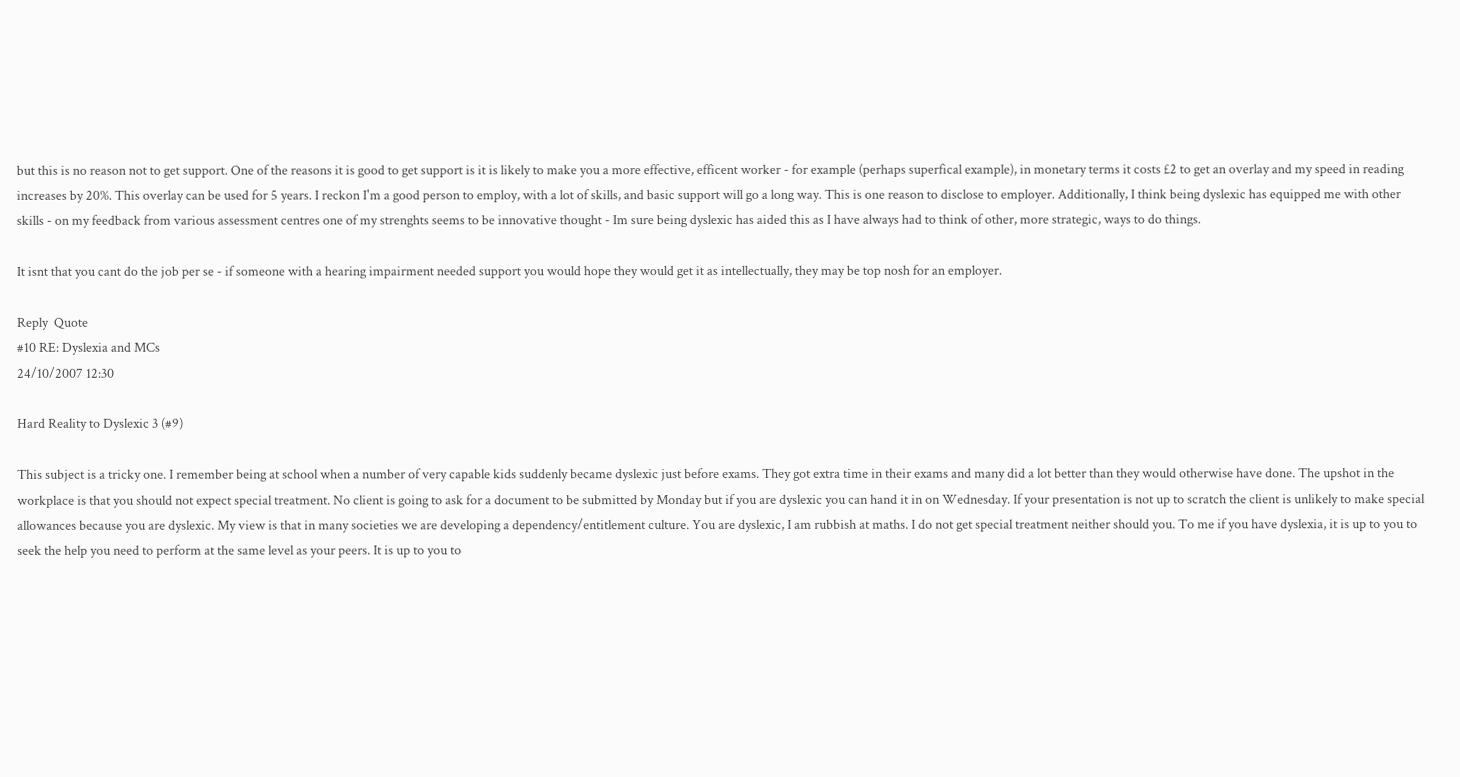but this is no reason not to get support. One of the reasons it is good to get support is it is likely to make you a more effective, efficent worker - for example (perhaps superfical example), in monetary terms it costs £2 to get an overlay and my speed in reading increases by 20%. This overlay can be used for 5 years. I reckon I'm a good person to employ, with a lot of skills, and basic support will go a long way. This is one reason to disclose to employer. Additionally, I think being dyslexic has equipped me with other skills - on my feedback from various assessment centres one of my strenghts seems to be innovative thought - Im sure being dyslexic has aided this as I have always had to think of other, more strategic, ways to do things.

It isnt that you cant do the job per se - if someone with a hearing impairment needed support you would hope they would get it as intellectually, they may be top nosh for an employer.

Reply  Quote
#10 RE: Dyslexia and MCs
24/10/2007 12:30

Hard Reality to Dyslexic 3 (#9)

This subject is a tricky one. I remember being at school when a number of very capable kids suddenly became dyslexic just before exams. They got extra time in their exams and many did a lot better than they would otherwise have done. The upshot in the workplace is that you should not expect special treatment. No client is going to ask for a document to be submitted by Monday but if you are dyslexic you can hand it in on Wednesday. If your presentation is not up to scratch the client is unlikely to make special allowances because you are dyslexic. My view is that in many societies we are developing a dependency/entitlement culture. You are dyslexic, I am rubbish at maths. I do not get special treatment neither should you. To me if you have dyslexia, it is up to you to seek the help you need to perform at the same level as your peers. It is up to you to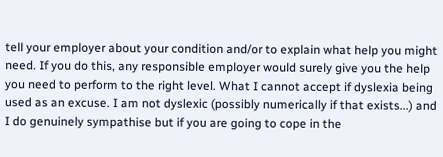tell your employer about your condition and/or to explain what help you might need. If you do this, any responsible employer would surely give you the help you need to perform to the right level. What I cannot accept if dyslexia being used as an excuse. I am not dyslexic (possibly numerically if that exists...) and I do genuinely sympathise but if you are going to cope in the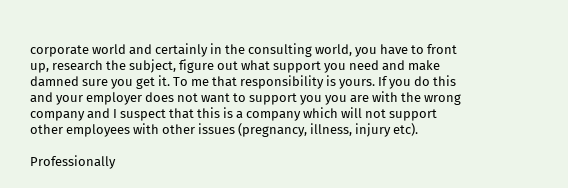corporate world and certainly in the consulting world, you have to front up, research the subject, figure out what support you need and make damned sure you get it. To me that responsibility is yours. If you do this and your employer does not want to support you you are with the wrong company and I suspect that this is a company which will not support other employees with other issues (pregnancy, illness, injury etc).

Professionally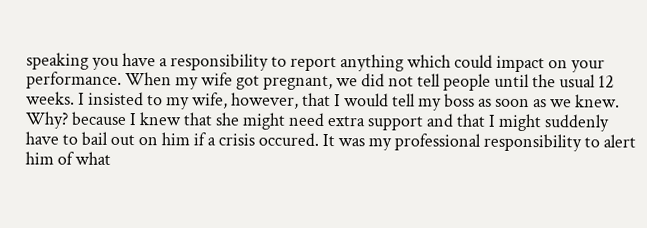speaking you have a responsibility to report anything which could impact on your performance. When my wife got pregnant, we did not tell people until the usual 12 weeks. I insisted to my wife, however, that I would tell my boss as soon as we knew. Why? because I knew that she might need extra support and that I might suddenly have to bail out on him if a crisis occured. It was my professional responsibility to alert him of what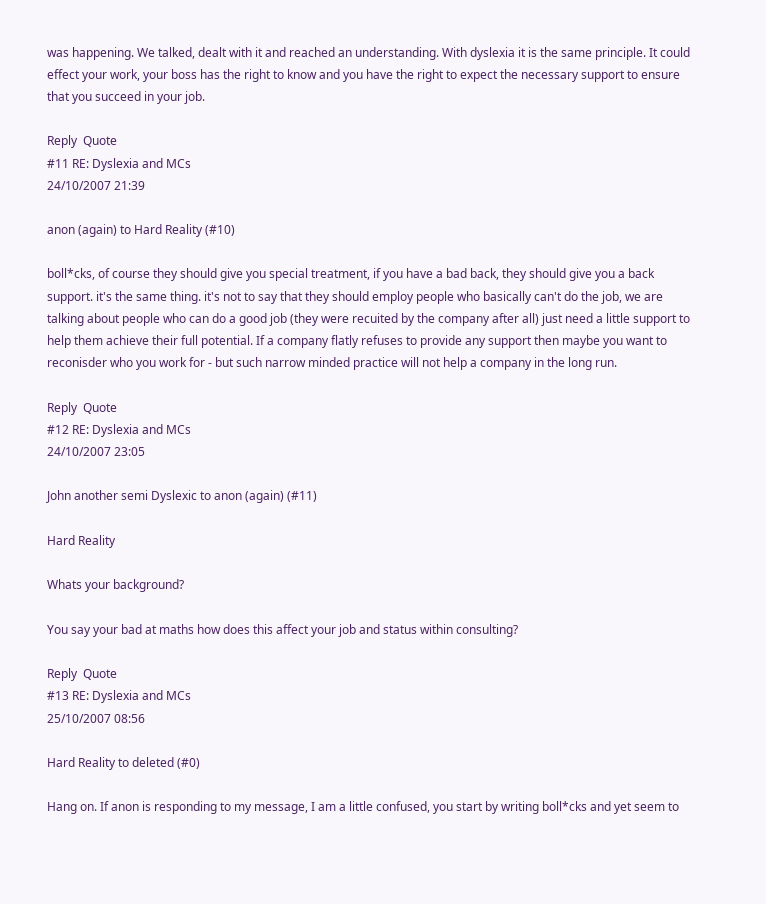was happening. We talked, dealt with it and reached an understanding. With dyslexia it is the same principle. It could effect your work, your boss has the right to know and you have the right to expect the necessary support to ensure that you succeed in your job.

Reply  Quote
#11 RE: Dyslexia and MCs
24/10/2007 21:39

anon (again) to Hard Reality (#10)

boll*cks, of course they should give you special treatment, if you have a bad back, they should give you a back support. it's the same thing. it's not to say that they should employ people who basically can't do the job, we are talking about people who can do a good job (they were recuited by the company after all) just need a little support to help them achieve their full potential. If a company flatly refuses to provide any support then maybe you want to reconisder who you work for - but such narrow minded practice will not help a company in the long run.

Reply  Quote
#12 RE: Dyslexia and MCs
24/10/2007 23:05

John another semi Dyslexic to anon (again) (#11)

Hard Reality

Whats your background?

You say your bad at maths how does this affect your job and status within consulting?

Reply  Quote
#13 RE: Dyslexia and MCs
25/10/2007 08:56

Hard Reality to deleted (#0)

Hang on. If anon is responding to my message, I am a little confused, you start by writing boll*cks and yet seem to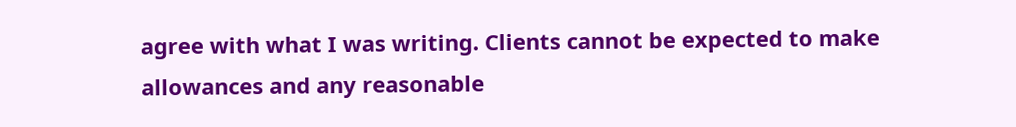agree with what I was writing. Clients cannot be expected to make allowances and any reasonable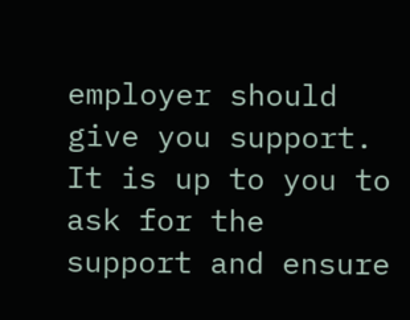employer should give you support. It is up to you to ask for the support and ensure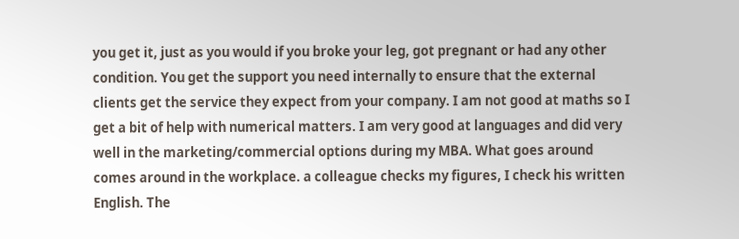you get it, just as you would if you broke your leg, got pregnant or had any other condition. You get the support you need internally to ensure that the external clients get the service they expect from your company. I am not good at maths so I get a bit of help with numerical matters. I am very good at languages and did very well in the marketing/commercial options during my MBA. What goes around comes around in the workplace. a colleague checks my figures, I check his written English. The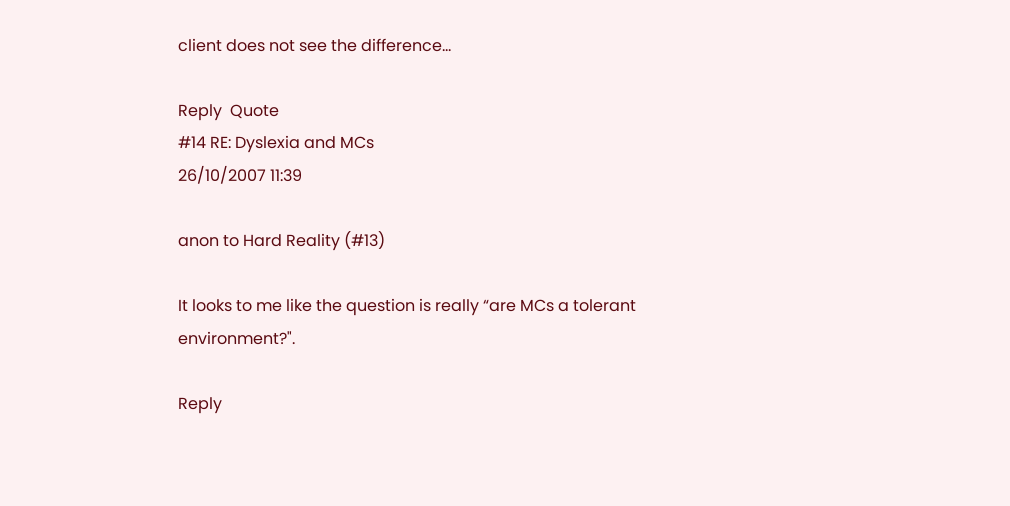client does not see the difference...

Reply  Quote
#14 RE: Dyslexia and MCs
26/10/2007 11:39

anon to Hard Reality (#13)

It looks to me like the question is really “are MCs a tolerant environment?".

Reply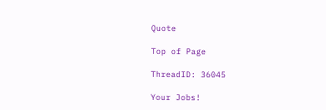Quote

Top of Page

ThreadID: 36045

Your Jobs!